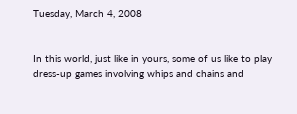Tuesday, March 4, 2008


In this world, just like in yours, some of us like to play dress-up games involving whips and chains and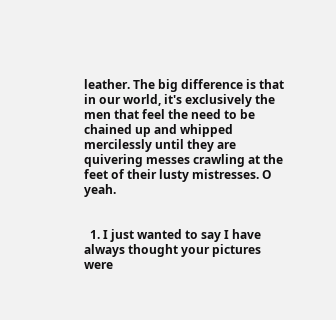leather. The big difference is that in our world, it's exclusively the men that feel the need to be chained up and whipped mercilessly until they are quivering messes crawling at the feet of their lusty mistresses. O yeah.


  1. I just wanted to say I have always thought your pictures were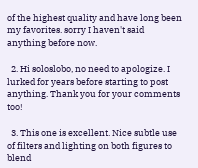of the highest quality and have long been my favorites. sorry I haven't said anything before now.

  2. Hi soloslobo, no need to apologize. I lurked for years before starting to post anything. Thank you for your comments too!

  3. This one is excellent. Nice subtle use of filters and lighting on both figures to blend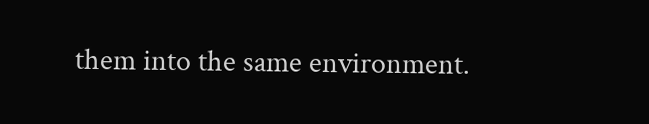them into the same environment.